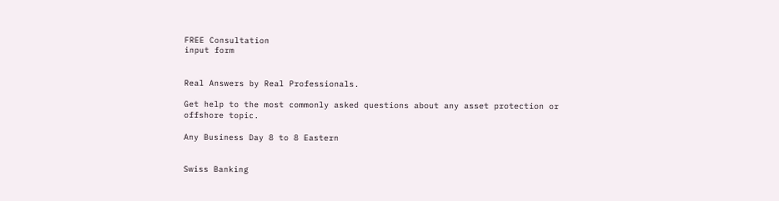FREE Consultation
input form


Real Answers by Real Professionals.

Get help to the most commonly asked questions about any asset protection or offshore topic.

Any Business Day 8 to 8 Eastern


Swiss Banking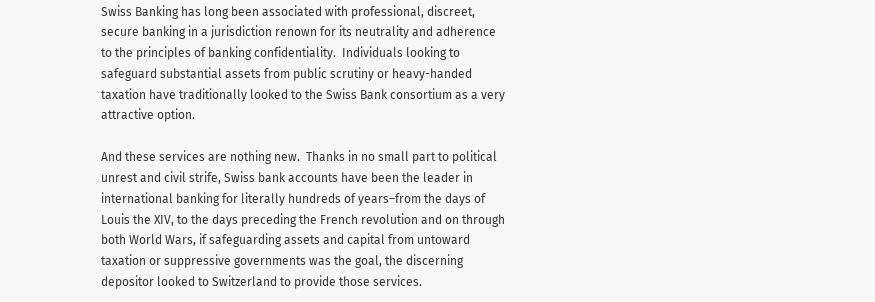Swiss Banking has long been associated with professional, discreet, secure banking in a jurisdiction renown for its neutrality and adherence to the principles of banking confidentiality.  Individuals looking to safeguard substantial assets from public scrutiny or heavy-handed taxation have traditionally looked to the Swiss Bank consortium as a very attractive option.

And these services are nothing new.  Thanks in no small part to political unrest and civil strife, Swiss bank accounts have been the leader in international banking for literally hundreds of years–from the days of Louis the XIV, to the days preceding the French revolution and on through both World Wars, if safeguarding assets and capital from untoward taxation or suppressive governments was the goal, the discerning depositor looked to Switzerland to provide those services.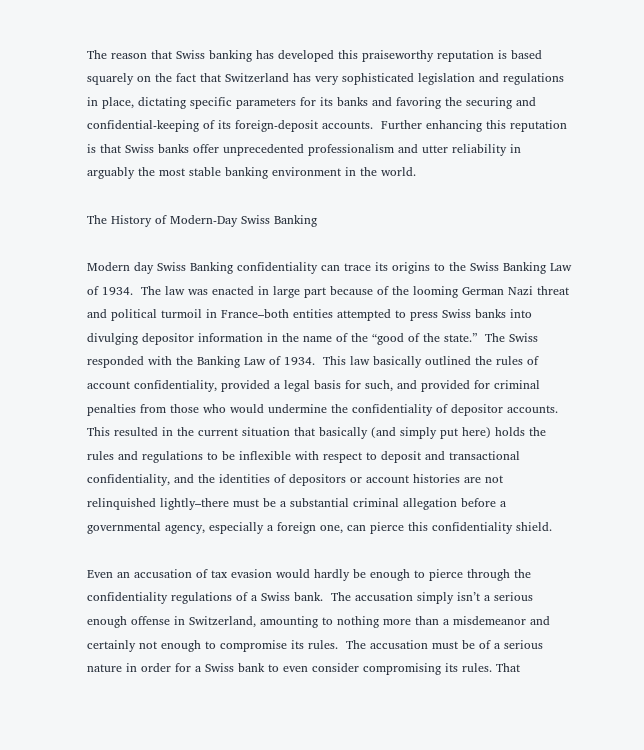The reason that Swiss banking has developed this praiseworthy reputation is based squarely on the fact that Switzerland has very sophisticated legislation and regulations in place, dictating specific parameters for its banks and favoring the securing and confidential-keeping of its foreign-deposit accounts.  Further enhancing this reputation is that Swiss banks offer unprecedented professionalism and utter reliability in arguably the most stable banking environment in the world.

The History of Modern-Day Swiss Banking

Modern day Swiss Banking confidentiality can trace its origins to the Swiss Banking Law of 1934.  The law was enacted in large part because of the looming German Nazi threat and political turmoil in France–both entities attempted to press Swiss banks into divulging depositor information in the name of the “good of the state.”  The Swiss responded with the Banking Law of 1934.  This law basically outlined the rules of account confidentiality, provided a legal basis for such, and provided for criminal penalties from those who would undermine the confidentiality of depositor accounts.  This resulted in the current situation that basically (and simply put here) holds the rules and regulations to be inflexible with respect to deposit and transactional confidentiality, and the identities of depositors or account histories are not relinquished lightly–there must be a substantial criminal allegation before a governmental agency, especially a foreign one, can pierce this confidentiality shield.

Even an accusation of tax evasion would hardly be enough to pierce through the confidentiality regulations of a Swiss bank.  The accusation simply isn’t a serious enough offense in Switzerland, amounting to nothing more than a misdemeanor and certainly not enough to compromise its rules.  The accusation must be of a serious nature in order for a Swiss bank to even consider compromising its rules. That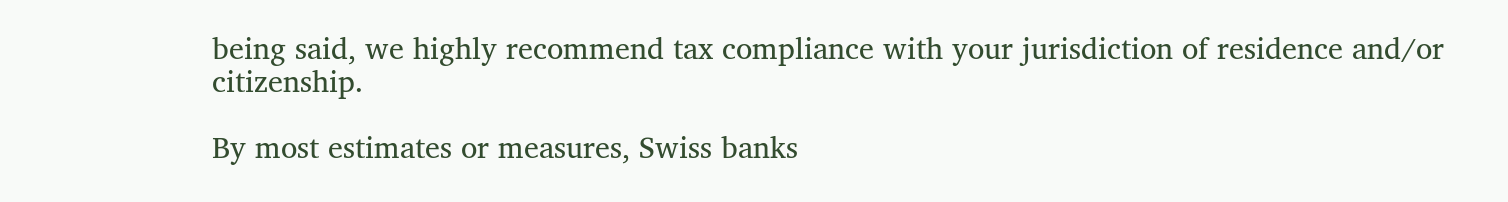being said, we highly recommend tax compliance with your jurisdiction of residence and/or citizenship.

By most estimates or measures, Swiss banks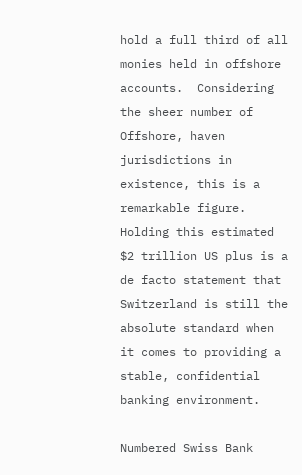hold a full third of all monies held in offshore accounts.  Considering the sheer number of Offshore, haven jurisdictions in existence, this is a remarkable figure.  Holding this estimated $2 trillion US plus is a de facto statement that Switzerland is still the absolute standard when it comes to providing a stable, confidential banking environment.

Numbered Swiss Bank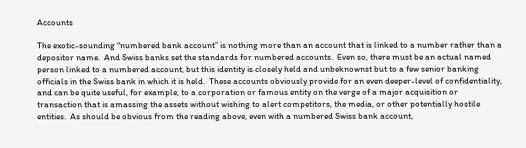Accounts

The exotic-sounding “numbered bank account” is nothing more than an account that is linked to a number rather than a depositor name.  And Swiss banks set the standards for numbered accounts.  Even so, there must be an actual named person linked to a numbered account, but this identity is closely held and unbeknownst but to a few senior banking officials in the Swiss bank in which it is held.  These accounts obviously provide for an even deeper-level of confidentiality, and can be quite useful, for example, to a corporation or famous entity on the verge of a major acquisition or transaction that is amassing the assets without wishing to alert competitors, the media, or other potentially hostile entities.  As should be obvious from the reading above, even with a numbered Swiss bank account,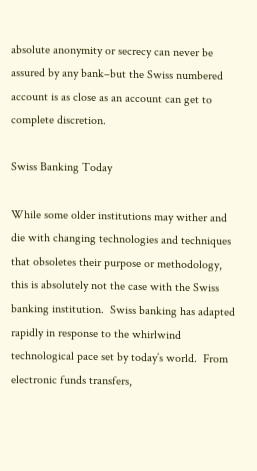absolute anonymity or secrecy can never be assured by any bank–but the Swiss numbered account is as close as an account can get to complete discretion.

Swiss Banking Today

While some older institutions may wither and die with changing technologies and techniques that obsoletes their purpose or methodology, this is absolutely not the case with the Swiss banking institution.  Swiss banking has adapted rapidly in response to the whirlwind technological pace set by today’s world.  From electronic funds transfers,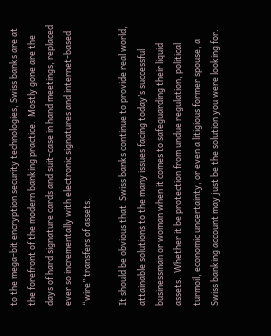to the mega-bit encryption security technologies, Swiss banks are at the forefront of the modern banking practice.  Mostly gone are the days of hard signature cards and suit-case in hand meetings, replaced ever so incrementally with electronic signatures and internet-based “wire” transfers of assets.

It should be obvious that  Swiss banks continue to provide real world, attainable solutions to the many issues facing today’s successful businessman or woman when it comes to safeguarding their liquid assets.  Whether it be protection from undue regulation, political turmoil, economic uncertainty, or even a litigious former spouse, a Swiss banking account may just be the solution you were looking for.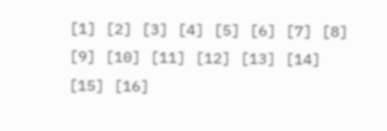[1] [2] [3] [4] [5] [6] [7] [8] [9] [10] [11] [12] [13] [14] [15] [16]